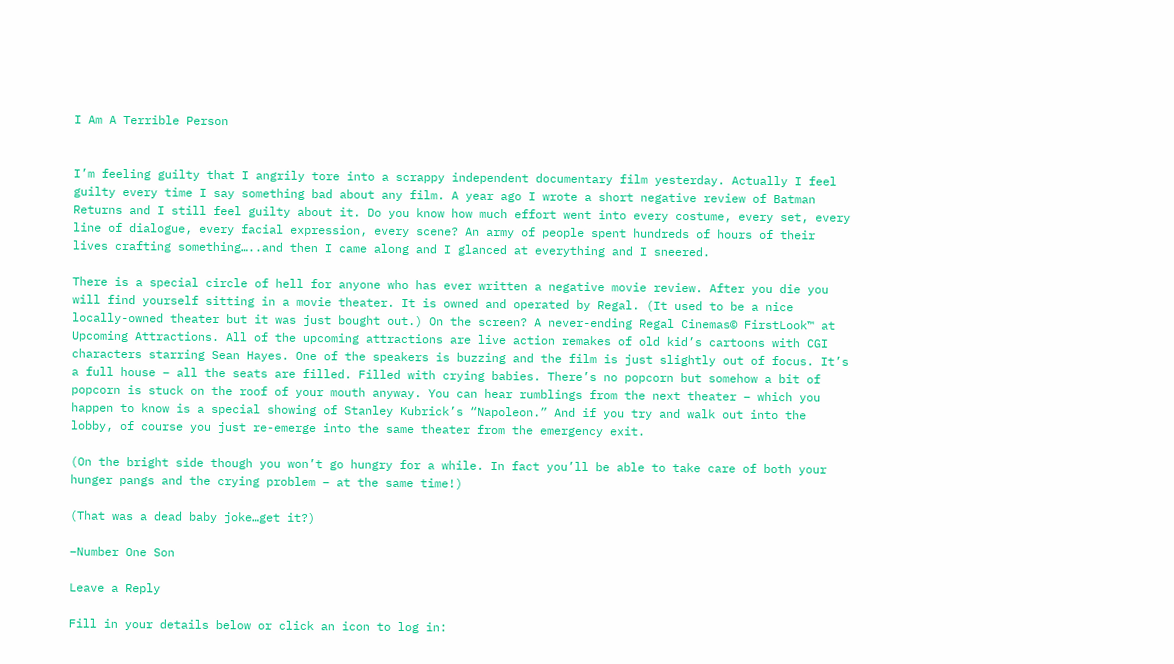I Am A Terrible Person


I’m feeling guilty that I angrily tore into a scrappy independent documentary film yesterday. Actually I feel guilty every time I say something bad about any film. A year ago I wrote a short negative review of Batman Returns and I still feel guilty about it. Do you know how much effort went into every costume, every set, every line of dialogue, every facial expression, every scene? An army of people spent hundreds of hours of their lives crafting something…..and then I came along and I glanced at everything and I sneered.

There is a special circle of hell for anyone who has ever written a negative movie review. After you die you will find yourself sitting in a movie theater. It is owned and operated by Regal. (It used to be a nice locally-owned theater but it was just bought out.) On the screen? A never-ending Regal Cinemas© FirstLook™ at Upcoming Attractions. All of the upcoming attractions are live action remakes of old kid’s cartoons with CGI characters starring Sean Hayes. One of the speakers is buzzing and the film is just slightly out of focus. It’s a full house – all the seats are filled. Filled with crying babies. There’s no popcorn but somehow a bit of popcorn is stuck on the roof of your mouth anyway. You can hear rumblings from the next theater – which you happen to know is a special showing of Stanley Kubrick’s “Napoleon.” And if you try and walk out into the lobby, of course you just re-emerge into the same theater from the emergency exit.

(On the bright side though you won’t go hungry for a while. In fact you’ll be able to take care of both your hunger pangs and the crying problem – at the same time!)

(That was a dead baby joke…get it?)

–Number One Son

Leave a Reply

Fill in your details below or click an icon to log in: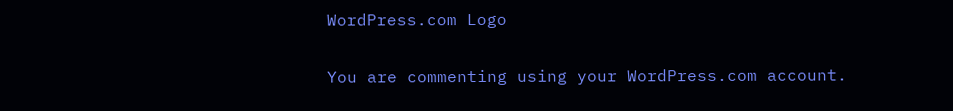WordPress.com Logo

You are commenting using your WordPress.com account.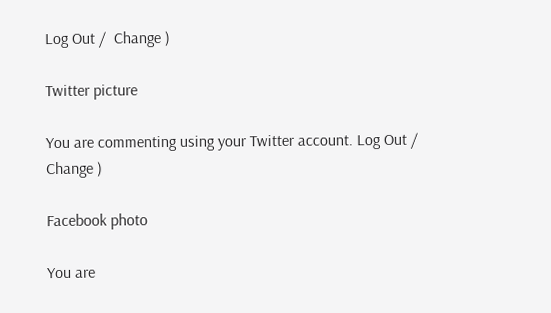Log Out /  Change )

Twitter picture

You are commenting using your Twitter account. Log Out /  Change )

Facebook photo

You are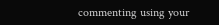commenting using your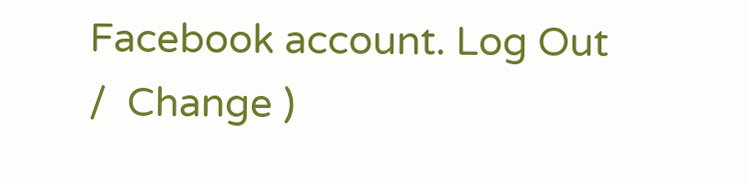Facebook account. Log Out /  Change )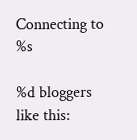Connecting to %s

%d bloggers like this: